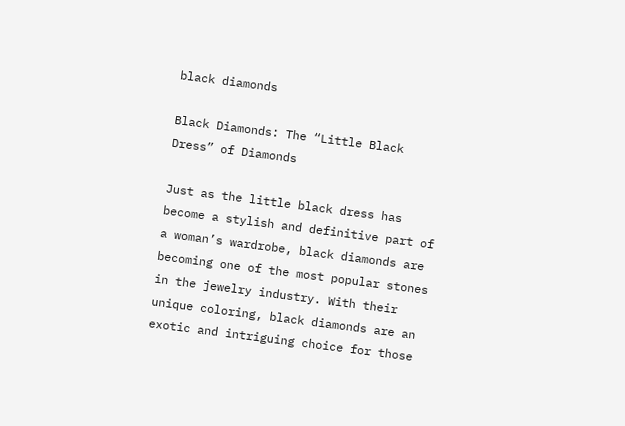black diamonds

Black Diamonds: The “Little Black Dress” of Diamonds

Just as the little black dress has become a stylish and definitive part of a woman’s wardrobe, black diamonds are becoming one of the most popular stones in the jewelry industry. With their unique coloring, black diamonds are an exotic and intriguing choice for those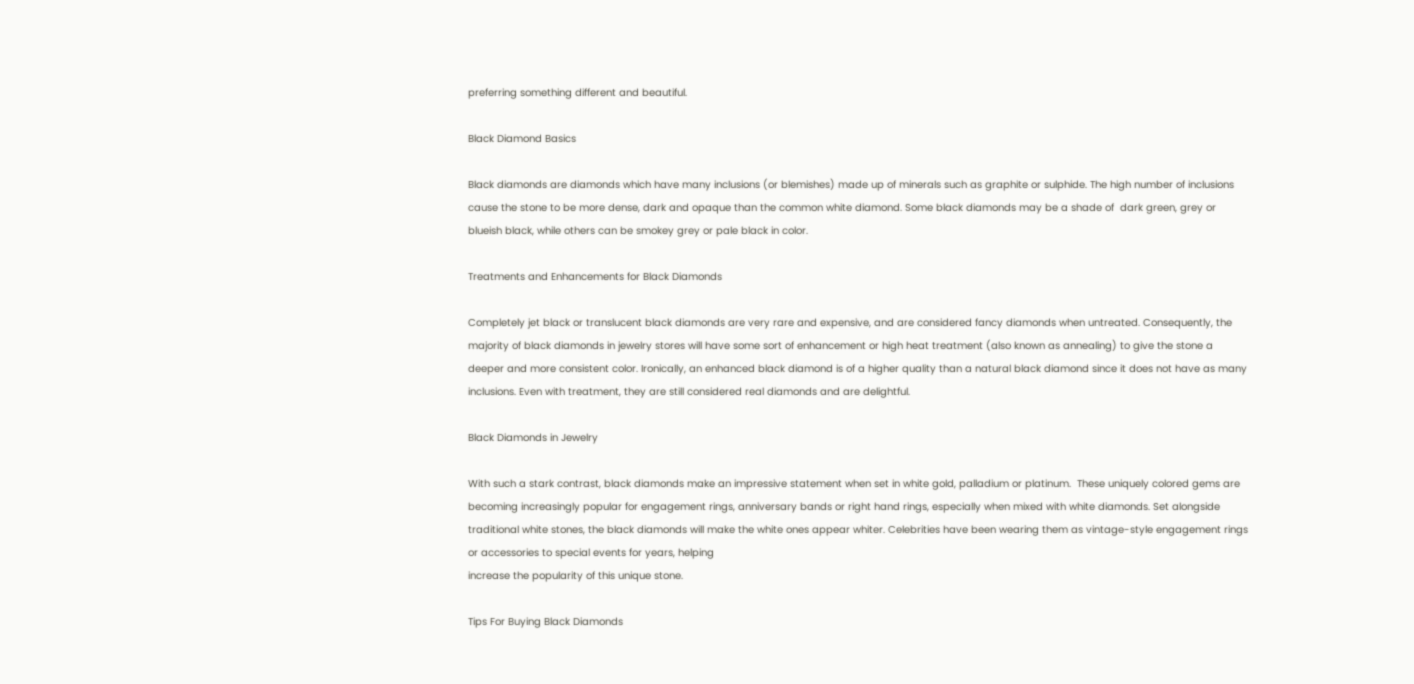preferring something different and beautiful.

Black Diamond Basics

Black diamonds are diamonds which have many inclusions (or blemishes) made up of minerals such as graphite or sulphide. The high number of inclusions cause the stone to be more dense, dark and opaque than the common white diamond. Some black diamonds may be a shade of  dark green, grey or blueish black, while others can be smokey grey or pale black in color.

Treatments and Enhancements for Black Diamonds

Completely jet black or translucent black diamonds are very rare and expensive, and are considered fancy diamonds when untreated. Consequently, the majority of black diamonds in jewelry stores will have some sort of enhancement or high heat treatment (also known as annealing) to give the stone a deeper and more consistent color. Ironically, an enhanced black diamond is of a higher quality than a natural black diamond since it does not have as many inclusions. Even with treatment, they are still considered real diamonds and are delightful.

Black Diamonds in Jewelry

With such a stark contrast, black diamonds make an impressive statement when set in white gold, palladium or platinum.  These uniquely colored gems are becoming increasingly popular for engagement rings, anniversary bands or right hand rings, especially when mixed with white diamonds. Set alongside traditional white stones, the black diamonds will make the white ones appear whiter. Celebrities have been wearing them as vintage-style engagement rings or accessories to special events for years, helping
increase the popularity of this unique stone.

Tips For Buying Black Diamonds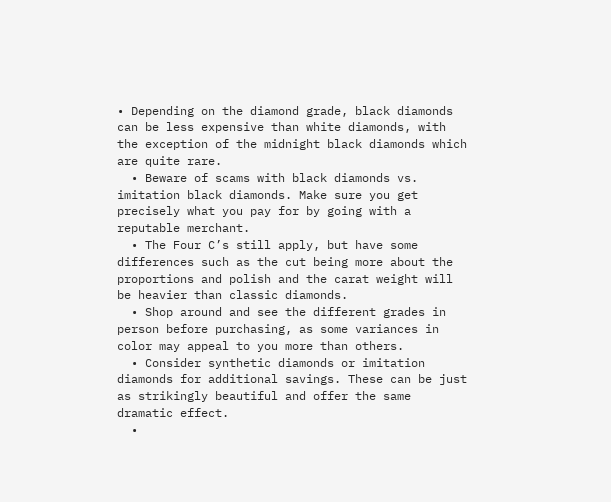• Depending on the diamond grade, black diamonds can be less expensive than white diamonds, with the exception of the midnight black diamonds which are quite rare.
  • Beware of scams with black diamonds vs. imitation black diamonds. Make sure you get precisely what you pay for by going with a reputable merchant.
  • The Four C’s still apply, but have some differences such as the cut being more about the proportions and polish and the carat weight will be heavier than classic diamonds.
  • Shop around and see the different grades in person before purchasing, as some variances in color may appeal to you more than others.
  • Consider synthetic diamonds or imitation diamonds for additional savings. These can be just as strikingly beautiful and offer the same dramatic effect.
  •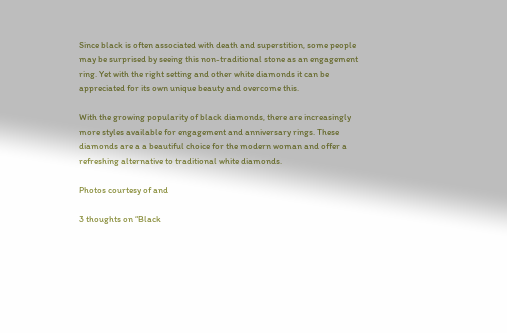Since black is often associated with death and superstition, some people may be surprised by seeing this non-traditional stone as an engagement ring. Yet with the right setting and other white diamonds it can be appreciated for its own unique beauty and overcome this.

With the growing popularity of black diamonds, there are increasingly more styles available for engagement and anniversary rings. These diamonds are a a beautiful choice for the modern woman and offer a refreshing alternative to traditional white diamonds.

Photos courtesy of and

3 thoughts on “Black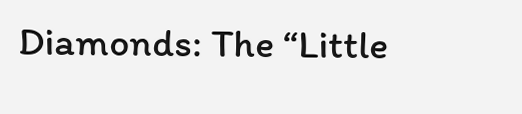Diamonds: The “Little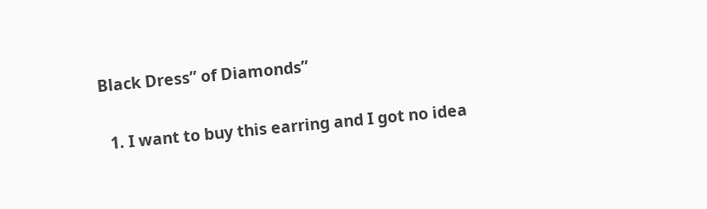Black Dress” of Diamonds”

  1. I want to buy this earring and I got no idea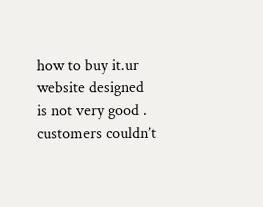how to buy it.ur website designed is not very good . customers couldn’t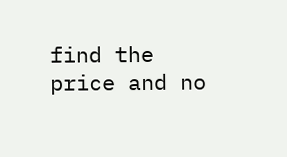find the price and no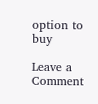option to buy

Leave a Comment